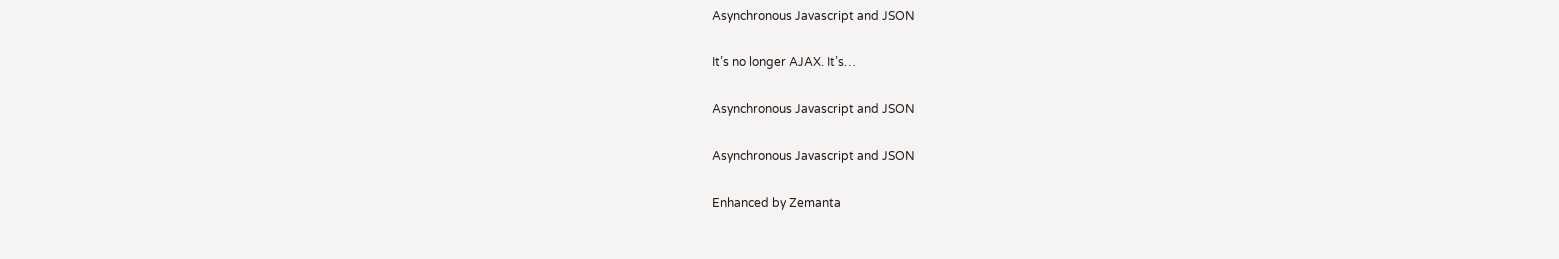Asynchronous Javascript and JSON

It’s no longer AJAX. It’s…

Asynchronous Javascript and JSON

Asynchronous Javascript and JSON

Enhanced by Zemanta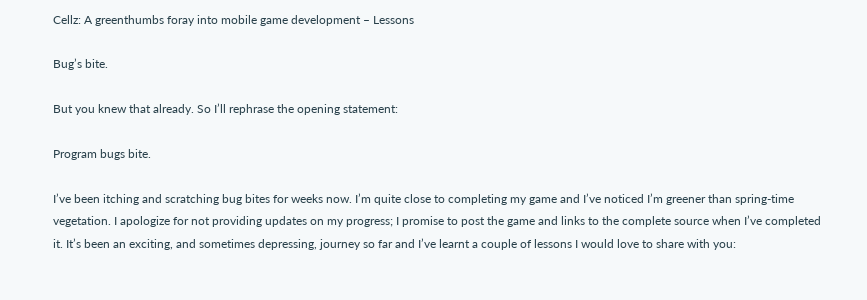Cellz: A greenthumbs foray into mobile game development – Lessons

Bug’s bite.

But you knew that already. So I’ll rephrase the opening statement:

Program bugs bite.

I’ve been itching and scratching bug bites for weeks now. I’m quite close to completing my game and I’ve noticed I’m greener than spring-time vegetation. I apologize for not providing updates on my progress; I promise to post the game and links to the complete source when I’ve completed it. It’s been an exciting, and sometimes depressing, journey so far and I’ve learnt a couple of lessons I would love to share with you: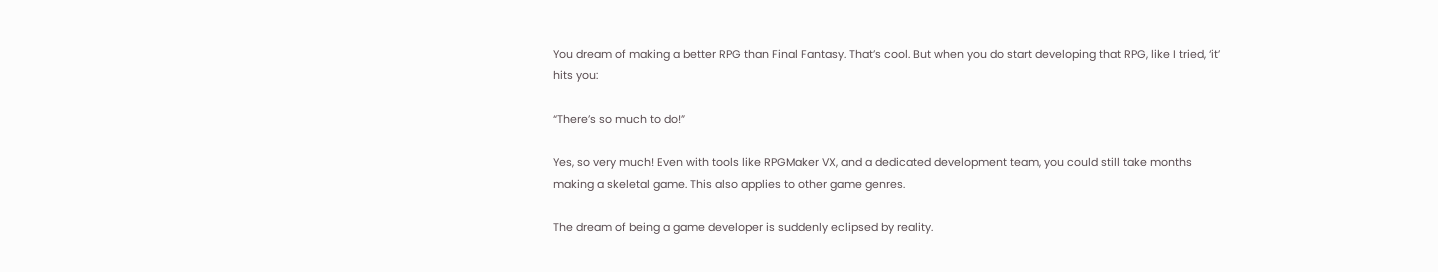You dream of making a better RPG than Final Fantasy. That’s cool. But when you do start developing that RPG, like I tried, ‘it’ hits you:

“There’s so much to do!”

Yes, so very much! Even with tools like RPGMaker VX, and a dedicated development team, you could still take months making a skeletal game. This also applies to other game genres.

The dream of being a game developer is suddenly eclipsed by reality.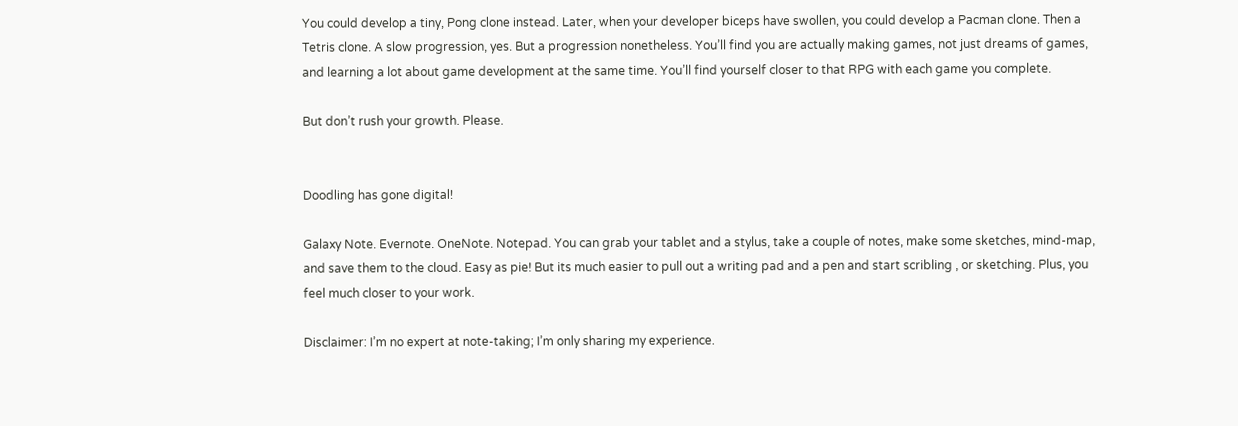You could develop a tiny, Pong clone instead. Later, when your developer biceps have swollen, you could develop a Pacman clone. Then a Tetris clone. A slow progression, yes. But a progression nonetheless. You’ll find you are actually making games, not just dreams of games, and learning a lot about game development at the same time. You’ll find yourself closer to that RPG with each game you complete.

But don’t rush your growth. Please.


Doodling has gone digital!

Galaxy Note. Evernote. OneNote. Notepad. You can grab your tablet and a stylus, take a couple of notes, make some sketches, mind-map, and save them to the cloud. Easy as pie! But its much easier to pull out a writing pad and a pen and start scribling , or sketching. Plus, you feel much closer to your work.

Disclaimer: I’m no expert at note-taking; I’m only sharing my experience.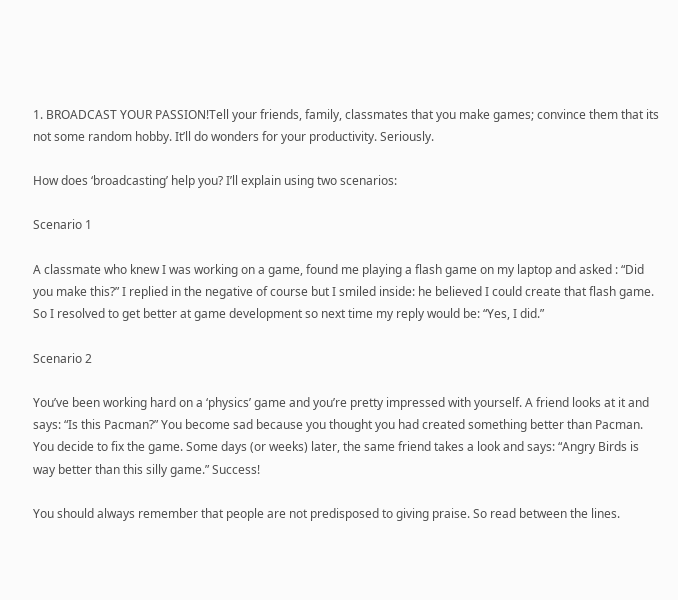1. BROADCAST YOUR PASSION!Tell your friends, family, classmates that you make games; convince them that its not some random hobby. It’ll do wonders for your productivity. Seriously.

How does ‘broadcasting’ help you? I’ll explain using two scenarios:

Scenario 1

A classmate who knew I was working on a game, found me playing a flash game on my laptop and asked : “Did you make this?” I replied in the negative of course but I smiled inside: he believed I could create that flash game. So I resolved to get better at game development so next time my reply would be: “Yes, I did.”

Scenario 2

You’ve been working hard on a ‘physics’ game and you’re pretty impressed with yourself. A friend looks at it and says: “Is this Pacman?” You become sad because you thought you had created something better than Pacman. You decide to fix the game. Some days (or weeks) later, the same friend takes a look and says: “Angry Birds is way better than this silly game.” Success!

You should always remember that people are not predisposed to giving praise. So read between the lines.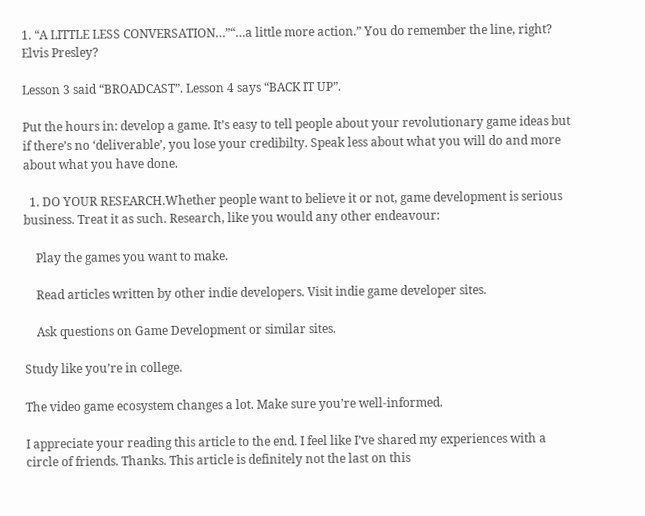1. “A LITTLE LESS CONVERSATION…”“…a little more action.” You do remember the line, right? Elvis Presley?

Lesson 3 said “BROADCAST”. Lesson 4 says “BACK IT UP”.

Put the hours in: develop a game. It’s easy to tell people about your revolutionary game ideas but if there’s no ‘deliverable’, you lose your credibilty. Speak less about what you will do and more about what you have done.

  1. DO YOUR RESEARCH.Whether people want to believe it or not, game development is serious business. Treat it as such. Research, like you would any other endeavour:

    Play the games you want to make.

    Read articles written by other indie developers. Visit indie game developer sites.

    Ask questions on Game Development or similar sites.

Study like you’re in college.

The video game ecosystem changes a lot. Make sure you’re well-informed.

I appreciate your reading this article to the end. I feel like I’ve shared my experiences with a circle of friends. Thanks. This article is definitely not the last on this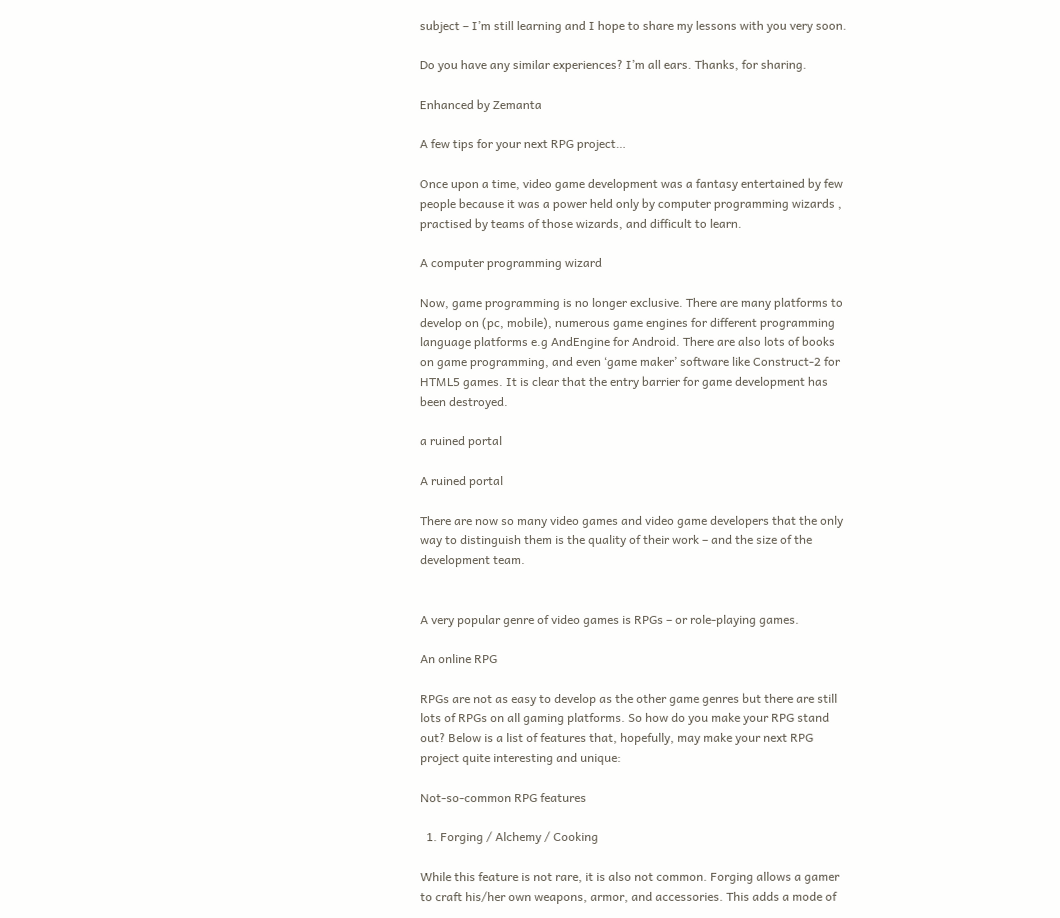subject – I’m still learning and I hope to share my lessons with you very soon.

Do you have any similar experiences? I’m all ears. Thanks, for sharing.

Enhanced by Zemanta

A few tips for your next RPG project…

Once upon a time, video game development was a fantasy entertained by few people because it was a power held only by computer programming wizards , practised by teams of those wizards, and difficult to learn.

A computer programming wizard

Now, game programming is no longer exclusive. There are many platforms to develop on (pc, mobile), numerous game engines for different programming language platforms e.g AndEngine for Android. There are also lots of books on game programming, and even ‘game maker’ software like Construct-2 for HTML5 games. It is clear that the entry barrier for game development has been destroyed.

a ruined portal

A ruined portal

There are now so many video games and video game developers that the only way to distinguish them is the quality of their work – and the size of the development team.


A very popular genre of video games is RPGs – or role-playing games.

An online RPG

RPGs are not as easy to develop as the other game genres but there are still lots of RPGs on all gaming platforms. So how do you make your RPG stand out? Below is a list of features that, hopefully, may make your next RPG project quite interesting and unique:

Not-so-common RPG features

  1. Forging / Alchemy / Cooking

While this feature is not rare, it is also not common. Forging allows a gamer to craft his/her own weapons, armor, and accessories. This adds a mode of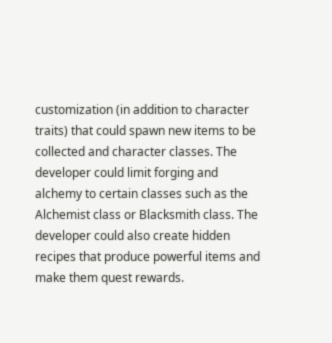customization (in addition to character traits) that could spawn new items to be collected and character classes. The developer could limit forging and alchemy to certain classes such as the Alchemist class or Blacksmith class. The developer could also create hidden recipes that produce powerful items and make them quest rewards.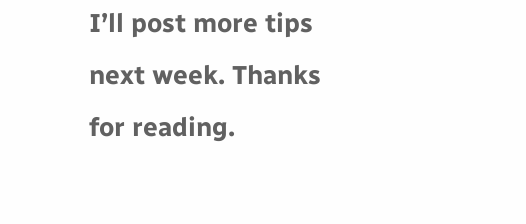I’ll post more tips next week. Thanks for reading.